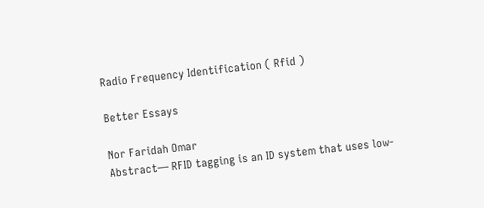Radio Frequency Identification ( Rfid )

Better Essays

Nor Faridah Omar
Abstract— RFID tagging is an ID system that uses low-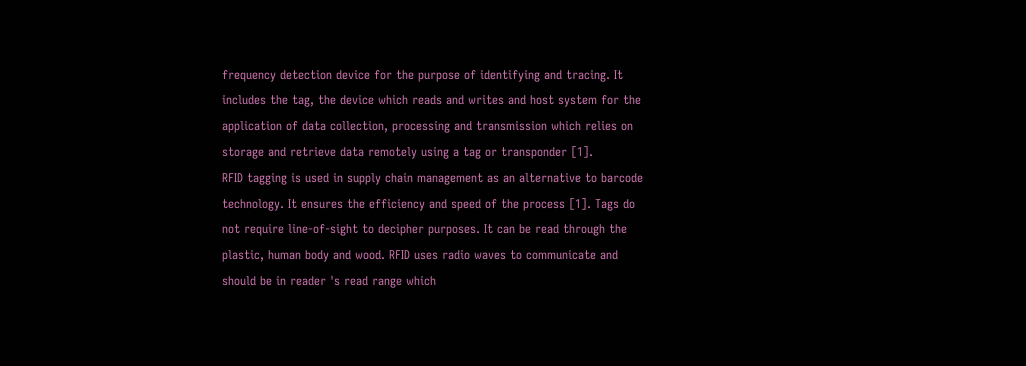frequency detection device for the purpose of identifying and tracing. It includes the tag, the device which reads and writes and host system for the application of data collection, processing and transmission which relies on storage and retrieve data remotely using a tag or transponder [1].
RFID tagging is used in supply chain management as an alternative to barcode technology. It ensures the efficiency and speed of the process [1]. Tags do not require line-of-sight to decipher purposes. It can be read through the plastic, human body and wood. RFID uses radio waves to communicate and should be in reader 's read range which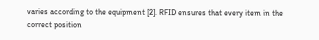varies according to the equipment [2]. RFID ensures that every item in the correct position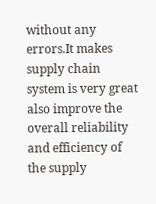without any errors.It makes supply chain system is very great also improve the overall reliability and efficiency of the supply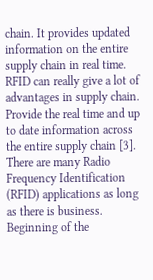chain. It provides updated information on the entire supply chain in real time. RFID can really give a lot of advantages in supply chain. Provide the real time and up to date information across the entire supply chain [3].
There are many Radio Frequency Identification (RFID) applications as long as there is business. Beginning of the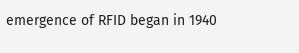emergence of RFID began in 1940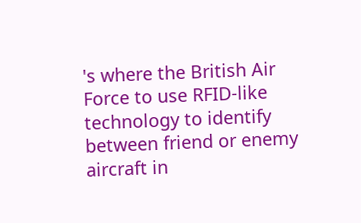's where the British Air Force to use RFID-like technology to identify between friend or enemy aircraft in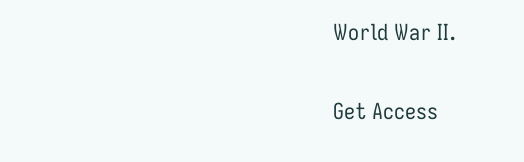World War II.

Get Access